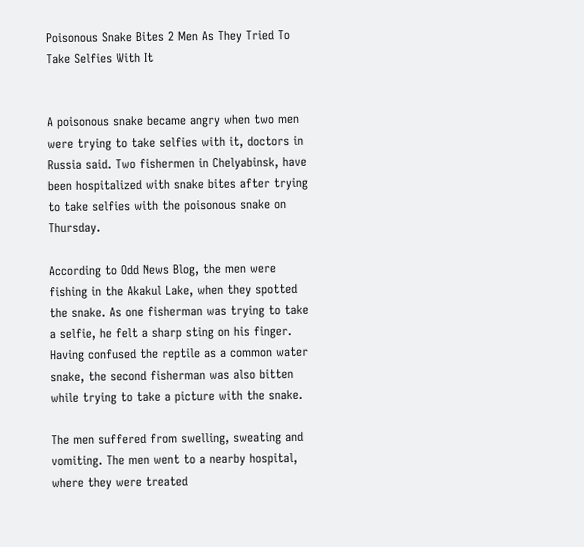Poisonous Snake Bites 2 Men As They Tried To Take Selfies With It


A poisonous snake became angry when two men were trying to take selfies with it, doctors in Russia said. Two fishermen in Chelyabinsk, have been hospitalized with snake bites after trying to take selfies with the poisonous snake on Thursday.

According to Odd News Blog, the men were fishing in the Akakul Lake, when they spotted the snake. As one fisherman was trying to take a selfie, he felt a sharp sting on his finger. Having confused the reptile as a common water snake, the second fisherman was also bitten while trying to take a picture with the snake.

The men suffered from swelling, sweating and vomiting. The men went to a nearby hospital, where they were treated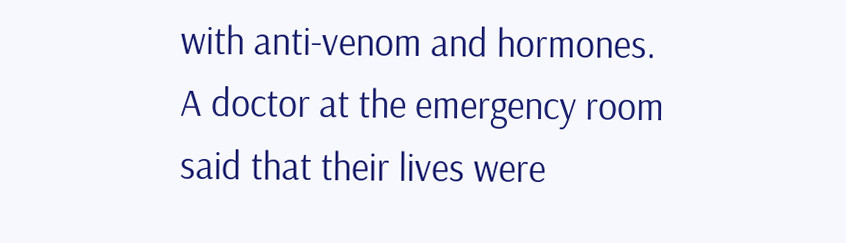with anti-venom and hormones. A doctor at the emergency room said that their lives were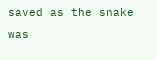saved as the snake was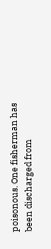poisonous. One fisherman has been discharged from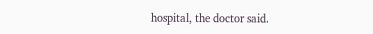hospital, the doctor said.